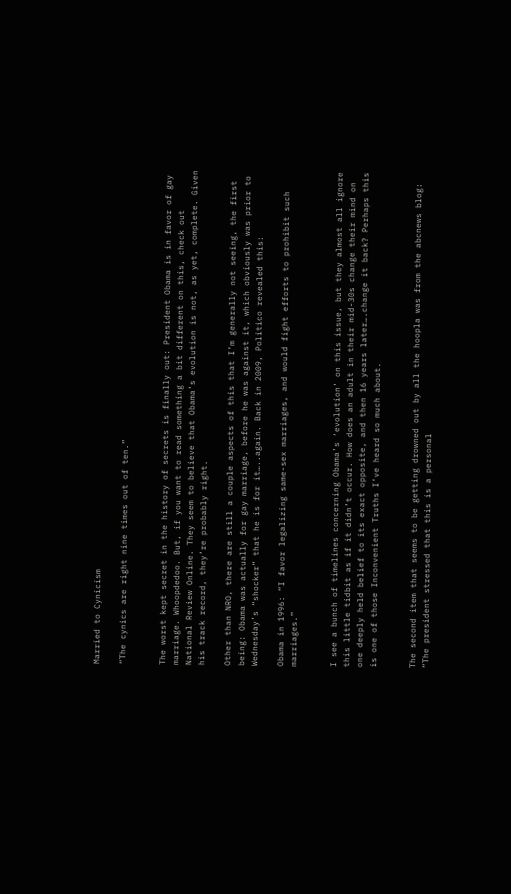Married to Cynicism

“The cynics are right nine times out of ten.”


The worst kept secret in the history of secrets is finally out: President Obama is in favor of gay marriage. Whoopdedoo. But, if you want to read something a bit different on this, check out National Review Online. They seem to believe that Obama’s evolution is not, as yet, complete. Given his track record, they’re probably right.

Other than NRO, there are still a couple aspects of this that I’m generally not seeing, the first being: Obama was actually for gay marriage, before he was against it, which obviously was prior to Wednesday’s “shocker” that he is for it…..again. Back in 2009, Politico revealed this:

Obama in 1996: “I favor legalizing same-sex marriages, and would fight efforts to prohibit such marriages.”


I see a bunch of timelines concerning Obama’s ‘evolution’ on this issue, but they almost all ignore this little tidbit as if it didn’t occur. How does an adult in their mid-30s change their mind on one deeply held belief to its exact opposite, and then 16 years later….change it back? Perhaps this is one of those Inconvenient Truths I’ve heard so much about.


The second item that seems to be getting drowned out by all the hoopla was from the abcnews blog: “The president stressed that this is a personal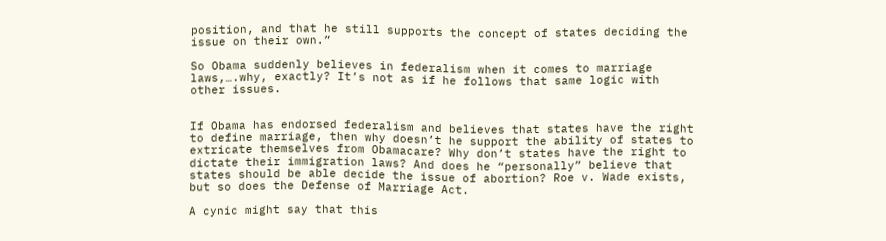position, and that he still supports the concept of states deciding the issue on their own.”

So Obama suddenly believes in federalism when it comes to marriage laws,….why, exactly? It’s not as if he follows that same logic with other issues.


If Obama has endorsed federalism and believes that states have the right to define marriage, then why doesn’t he support the ability of states to extricate themselves from Obamacare? Why don’t states have the right to dictate their immigration laws? And does he “personally” believe that states should be able decide the issue of abortion? Roe v. Wade exists, but so does the Defense of Marriage Act.

A cynic might say that this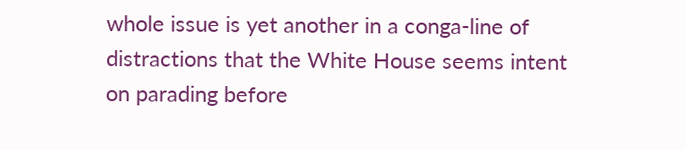whole issue is yet another in a conga-line of distractions that the White House seems intent on parading before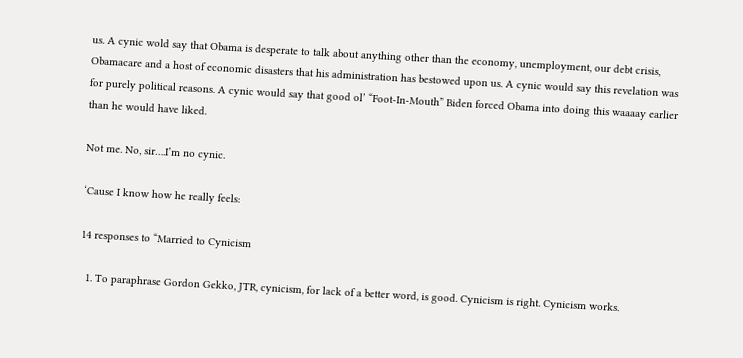us. A cynic wold say that Obama is desperate to talk about anything other than the economy, unemployment, our debt crisis, Obamacare and a host of economic disasters that his administration has bestowed upon us. A cynic would say this revelation was for purely political reasons. A cynic would say that good ol’ “Foot-In-Mouth” Biden forced Obama into doing this waaaay earlier than he would have liked.

Not me. No, sir….I’m no cynic.

‘Cause I know how he really feels:

14 responses to “Married to Cynicism

  1. To paraphrase Gordon Gekko, JTR, cynicism, for lack of a better word, is good. Cynicism is right. Cynicism works.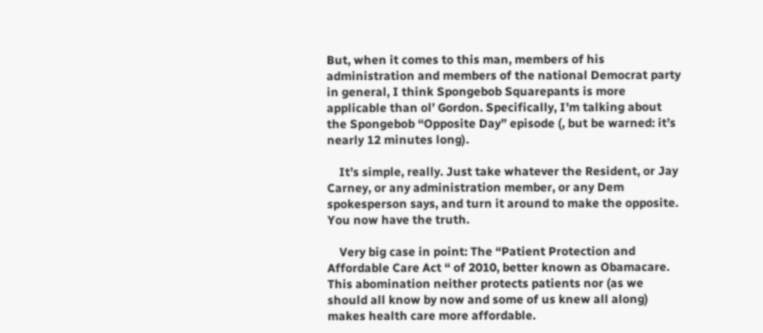But, when it comes to this man, members of his administration and members of the national Democrat party in general, I think Spongebob Squarepants is more applicable than ol’ Gordon. Specifically, I’m talking about the Spongebob “Opposite Day” episode (, but be warned: it’s nearly 12 minutes long).

    It’s simple, really. Just take whatever the Resident, or Jay Carney, or any administration member, or any Dem spokesperson says, and turn it around to make the opposite. You now have the truth.

    Very big case in point: The “Patient Protection and Affordable Care Act “ of 2010, better known as Obamacare. This abomination neither protects patients nor (as we should all know by now and some of us knew all along) makes health care more affordable.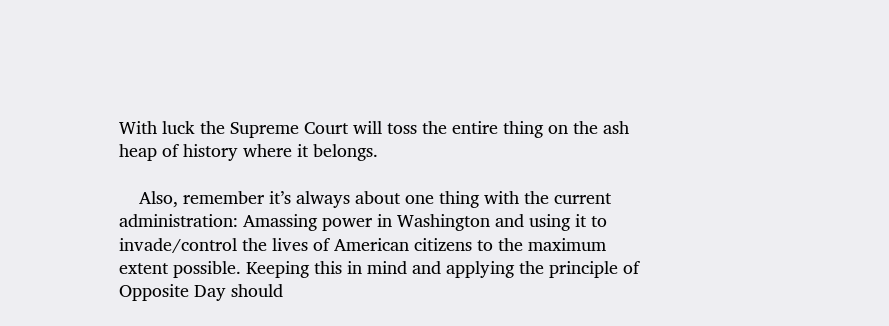With luck the Supreme Court will toss the entire thing on the ash heap of history where it belongs.

    Also, remember it’s always about one thing with the current administration: Amassing power in Washington and using it to invade/control the lives of American citizens to the maximum extent possible. Keeping this in mind and applying the principle of Opposite Day should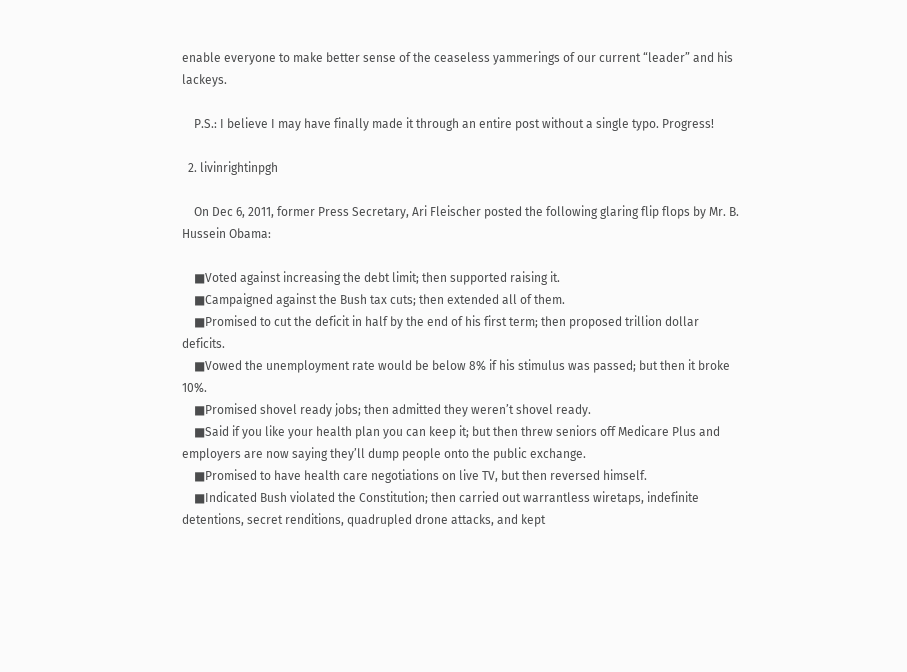enable everyone to make better sense of the ceaseless yammerings of our current “leader” and his lackeys.

    P.S.: I believe I may have finally made it through an entire post without a single typo. Progress!

  2. livinrightinpgh

    On Dec 6, 2011, former Press Secretary, Ari Fleischer posted the following glaring flip flops by Mr. B. Hussein Obama:

    ■Voted against increasing the debt limit; then supported raising it.
    ■Campaigned against the Bush tax cuts; then extended all of them.
    ■Promised to cut the deficit in half by the end of his first term; then proposed trillion dollar deficits.
    ■Vowed the unemployment rate would be below 8% if his stimulus was passed; but then it broke 10%.
    ■Promised shovel ready jobs; then admitted they weren’t shovel ready.
    ■Said if you like your health plan you can keep it; but then threw seniors off Medicare Plus and employers are now saying they’ll dump people onto the public exchange.
    ■Promised to have health care negotiations on live TV, but then reversed himself.
    ■Indicated Bush violated the Constitution; then carried out warrantless wiretaps, indefinite detentions, secret renditions, quadrupled drone attacks, and kept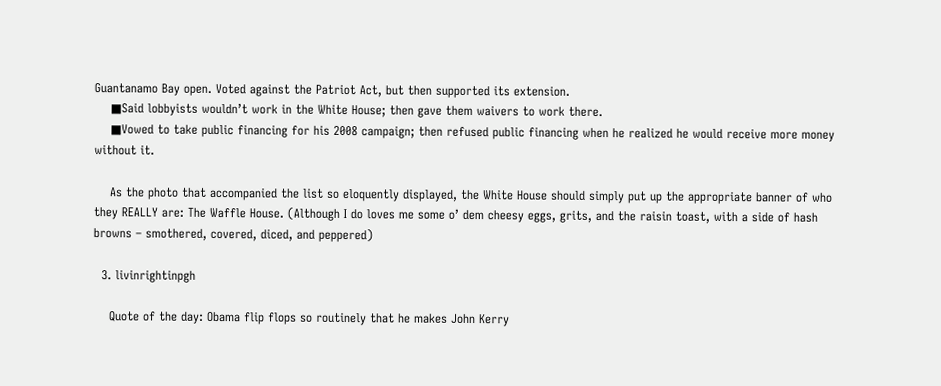Guantanamo Bay open. Voted against the Patriot Act, but then supported its extension.
    ■Said lobbyists wouldn’t work in the White House; then gave them waivers to work there.
    ■Vowed to take public financing for his 2008 campaign; then refused public financing when he realized he would receive more money without it.

    As the photo that accompanied the list so eloquently displayed, the White House should simply put up the appropriate banner of who they REALLY are: The Waffle House. (Although I do loves me some o’ dem cheesy eggs, grits, and the raisin toast, with a side of hash browns – smothered, covered, diced, and peppered)

  3. livinrightinpgh

    Quote of the day: Obama flip flops so routinely that he makes John Kerry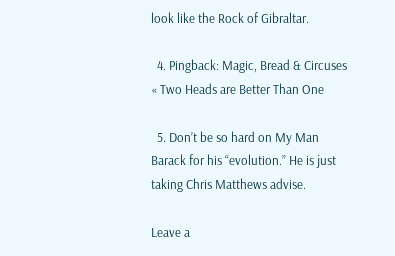look like the Rock of Gibraltar.

  4. Pingback: Magic, Bread & Circuses « Two Heads are Better Than One

  5. Don’t be so hard on My Man Barack for his “evolution.” He is just taking Chris Matthews advise.

Leave a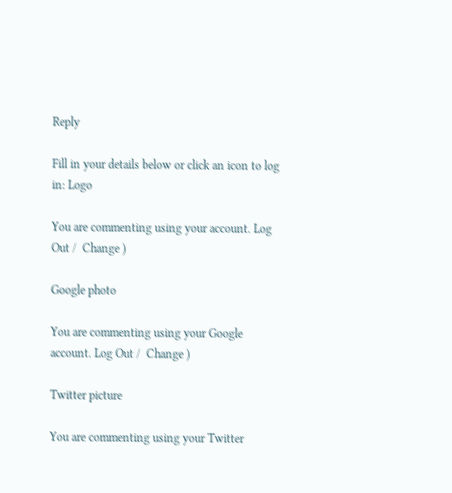Reply

Fill in your details below or click an icon to log in: Logo

You are commenting using your account. Log Out /  Change )

Google photo

You are commenting using your Google account. Log Out /  Change )

Twitter picture

You are commenting using your Twitter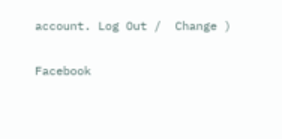account. Log Out /  Change )

Facebook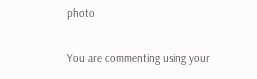photo

You are commenting using your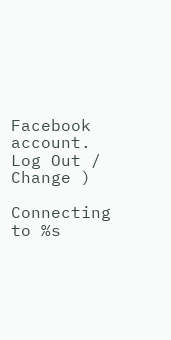Facebook account. Log Out /  Change )

Connecting to %s